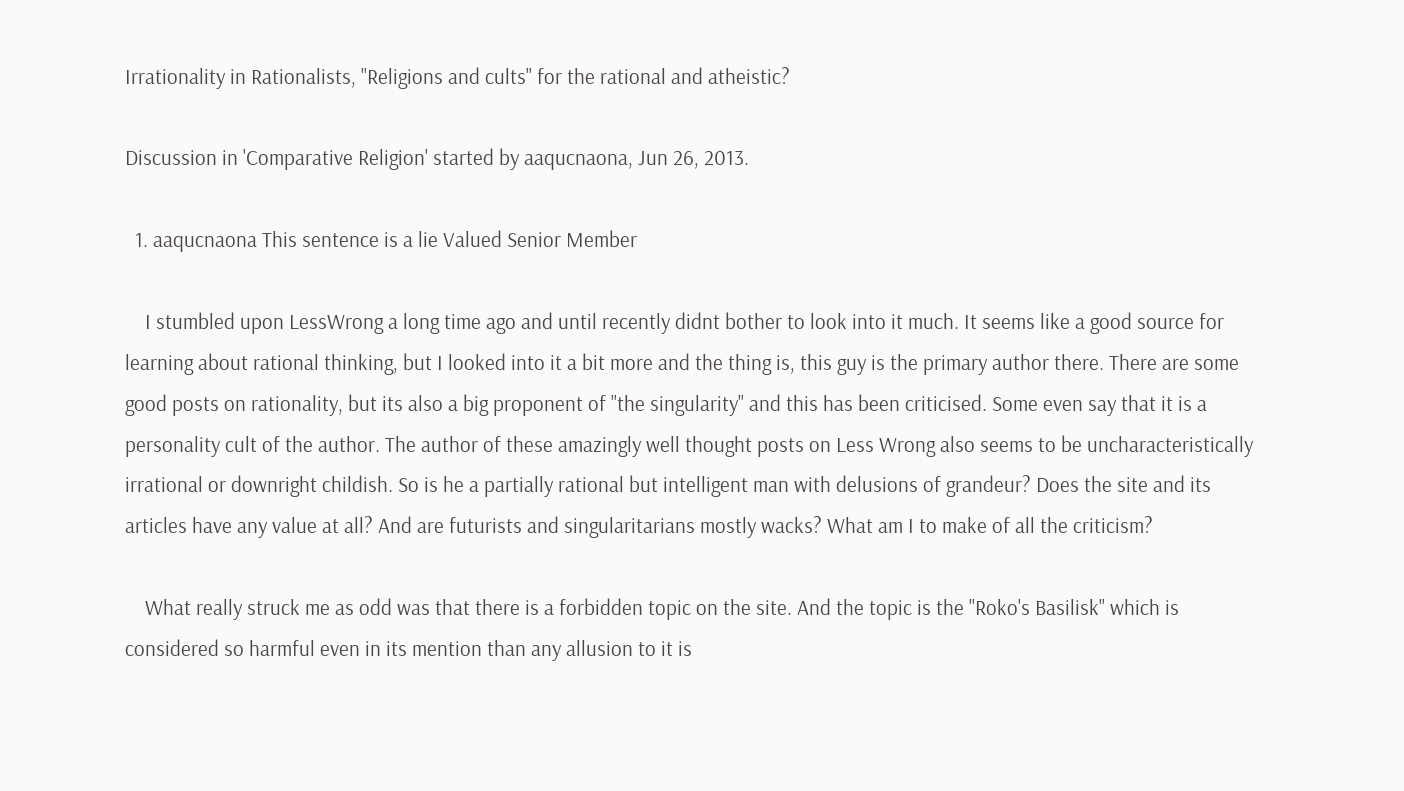Irrationality in Rationalists, "Religions and cults" for the rational and atheistic?

Discussion in 'Comparative Religion' started by aaqucnaona, Jun 26, 2013.

  1. aaqucnaona This sentence is a lie Valued Senior Member

    I stumbled upon LessWrong a long time ago and until recently didnt bother to look into it much. It seems like a good source for learning about rational thinking, but I looked into it a bit more and the thing is, this guy is the primary author there. There are some good posts on rationality, but its also a big proponent of "the singularity" and this has been criticised. Some even say that it is a personality cult of the author. The author of these amazingly well thought posts on Less Wrong also seems to be uncharacteristically irrational or downright childish. So is he a partially rational but intelligent man with delusions of grandeur? Does the site and its articles have any value at all? And are futurists and singularitarians mostly wacks? What am I to make of all the criticism?

    What really struck me as odd was that there is a forbidden topic on the site. And the topic is the "Roko's Basilisk" which is considered so harmful even in its mention than any allusion to it is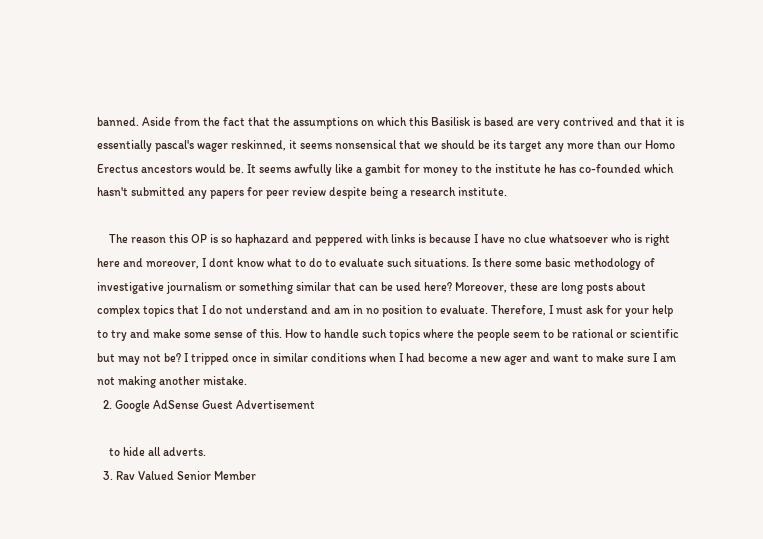banned. Aside from the fact that the assumptions on which this Basilisk is based are very contrived and that it is essentially pascal's wager reskinned, it seems nonsensical that we should be its target any more than our Homo Erectus ancestors would be. It seems awfully like a gambit for money to the institute he has co-founded which hasn't submitted any papers for peer review despite being a research institute.

    The reason this OP is so haphazard and peppered with links is because I have no clue whatsoever who is right here and moreover, I dont know what to do to evaluate such situations. Is there some basic methodology of investigative journalism or something similar that can be used here? Moreover, these are long posts about complex topics that I do not understand and am in no position to evaluate. Therefore, I must ask for your help to try and make some sense of this. How to handle such topics where the people seem to be rational or scientific but may not be? I tripped once in similar conditions when I had become a new ager and want to make sure I am not making another mistake.
  2. Google AdSense Guest Advertisement

    to hide all adverts.
  3. Rav Valued Senior Member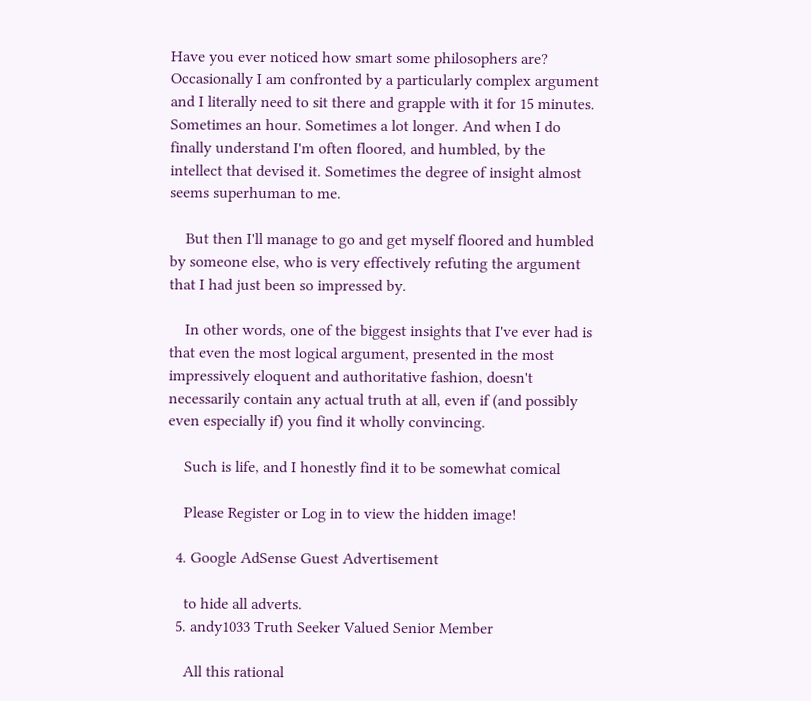Have you ever noticed how smart some philosophers are? Occasionally I am confronted by a particularly complex argument and I literally need to sit there and grapple with it for 15 minutes. Sometimes an hour. Sometimes a lot longer. And when I do finally understand I'm often floored, and humbled, by the intellect that devised it. Sometimes the degree of insight almost seems superhuman to me.

    But then I'll manage to go and get myself floored and humbled by someone else, who is very effectively refuting the argument that I had just been so impressed by.

    In other words, one of the biggest insights that I've ever had is that even the most logical argument, presented in the most impressively eloquent and authoritative fashion, doesn't necessarily contain any actual truth at all, even if (and possibly even especially if) you find it wholly convincing.

    Such is life, and I honestly find it to be somewhat comical

    Please Register or Log in to view the hidden image!

  4. Google AdSense Guest Advertisement

    to hide all adverts.
  5. andy1033 Truth Seeker Valued Senior Member

    All this rational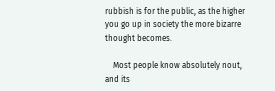rubbish is for the public, as the higher you go up in society the more bizarre thought becomes.

    Most people know absolutely nout, and its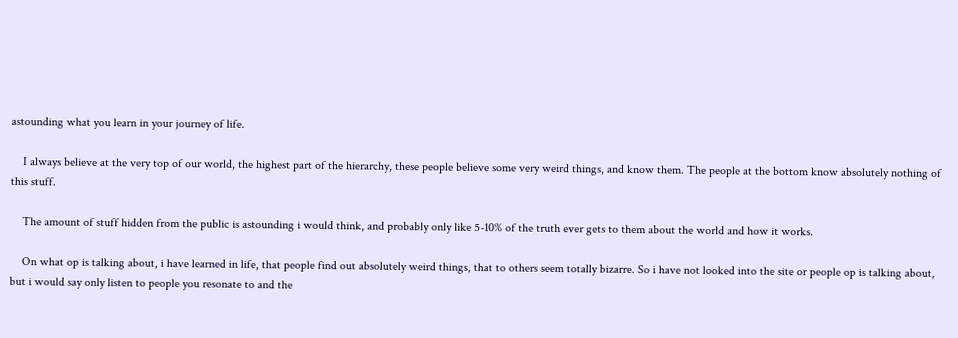astounding what you learn in your journey of life.

    I always believe at the very top of our world, the highest part of the hierarchy, these people believe some very weird things, and know them. The people at the bottom know absolutely nothing of this stuff.

    The amount of stuff hidden from the public is astounding i would think, and probably only like 5-10% of the truth ever gets to them about the world and how it works.

    On what op is talking about, i have learned in life, that people find out absolutely weird things, that to others seem totally bizarre. So i have not looked into the site or people op is talking about, but i would say only listen to people you resonate to and the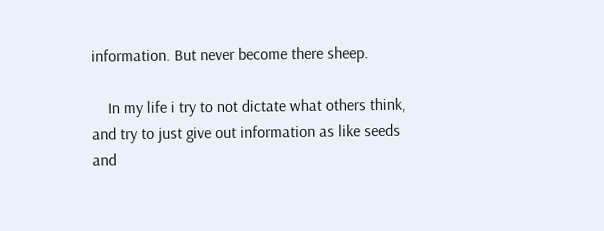information. But never become there sheep.

    In my life i try to not dictate what others think, and try to just give out information as like seeds and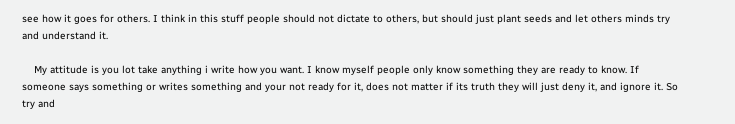see how it goes for others. I think in this stuff people should not dictate to others, but should just plant seeds and let others minds try and understand it.

    My attitude is you lot take anything i write how you want. I know myself people only know something they are ready to know. If someone says something or writes something and your not ready for it, does not matter if its truth they will just deny it, and ignore it. So try and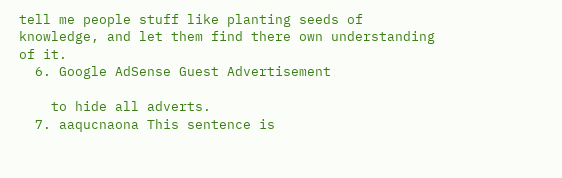tell me people stuff like planting seeds of knowledge, and let them find there own understanding of it.
  6. Google AdSense Guest Advertisement

    to hide all adverts.
  7. aaqucnaona This sentence is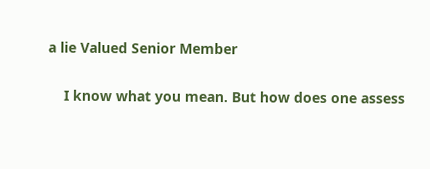a lie Valued Senior Member

    I know what you mean. But how does one assess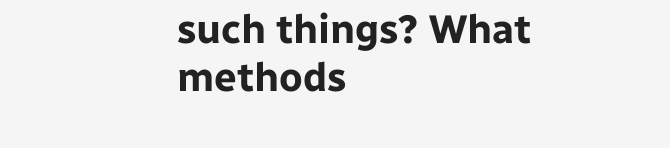such things? What methods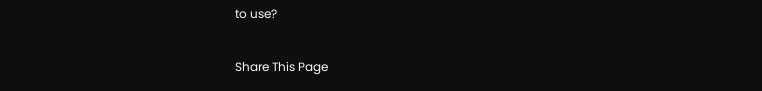to use?

Share This Page